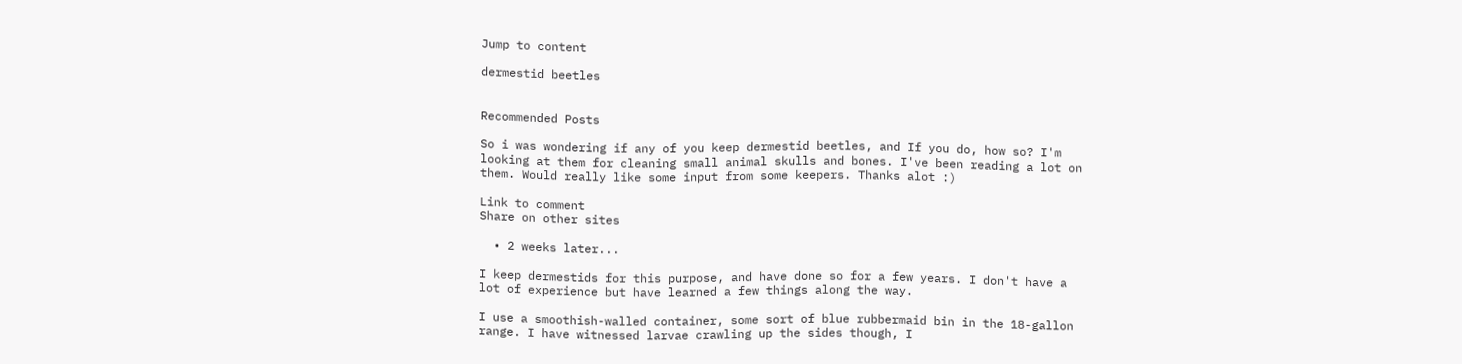Jump to content

dermestid beetles


Recommended Posts

So i was wondering if any of you keep dermestid beetles, and If you do, how so? I'm looking at them for cleaning small animal skulls and bones. I've been reading a lot on them. Would really like some input from some keepers. Thanks alot :)

Link to comment
Share on other sites

  • 2 weeks later...

I keep dermestids for this purpose, and have done so for a few years. I don't have a lot of experience but have learned a few things along the way.

I use a smoothish-walled container, some sort of blue rubbermaid bin in the 18-gallon range. I have witnessed larvae crawling up the sides though, I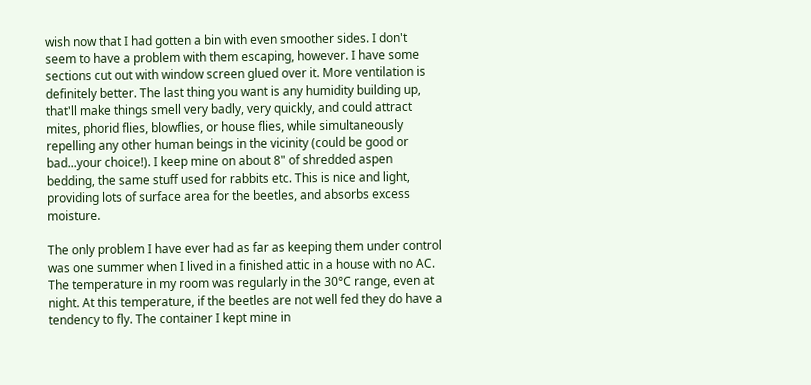wish now that I had gotten a bin with even smoother sides. I don't seem to have a problem with them escaping, however. I have some sections cut out with window screen glued over it. More ventilation is definitely better. The last thing you want is any humidity building up, that'll make things smell very badly, very quickly, and could attract mites, phorid flies, blowflies, or house flies, while simultaneously repelling any other human beings in the vicinity (could be good or bad...your choice!). I keep mine on about 8" of shredded aspen bedding, the same stuff used for rabbits etc. This is nice and light, providing lots of surface area for the beetles, and absorbs excess moisture.

The only problem I have ever had as far as keeping them under control was one summer when I lived in a finished attic in a house with no AC. The temperature in my room was regularly in the 30°C range, even at night. At this temperature, if the beetles are not well fed they do have a tendency to fly. The container I kept mine in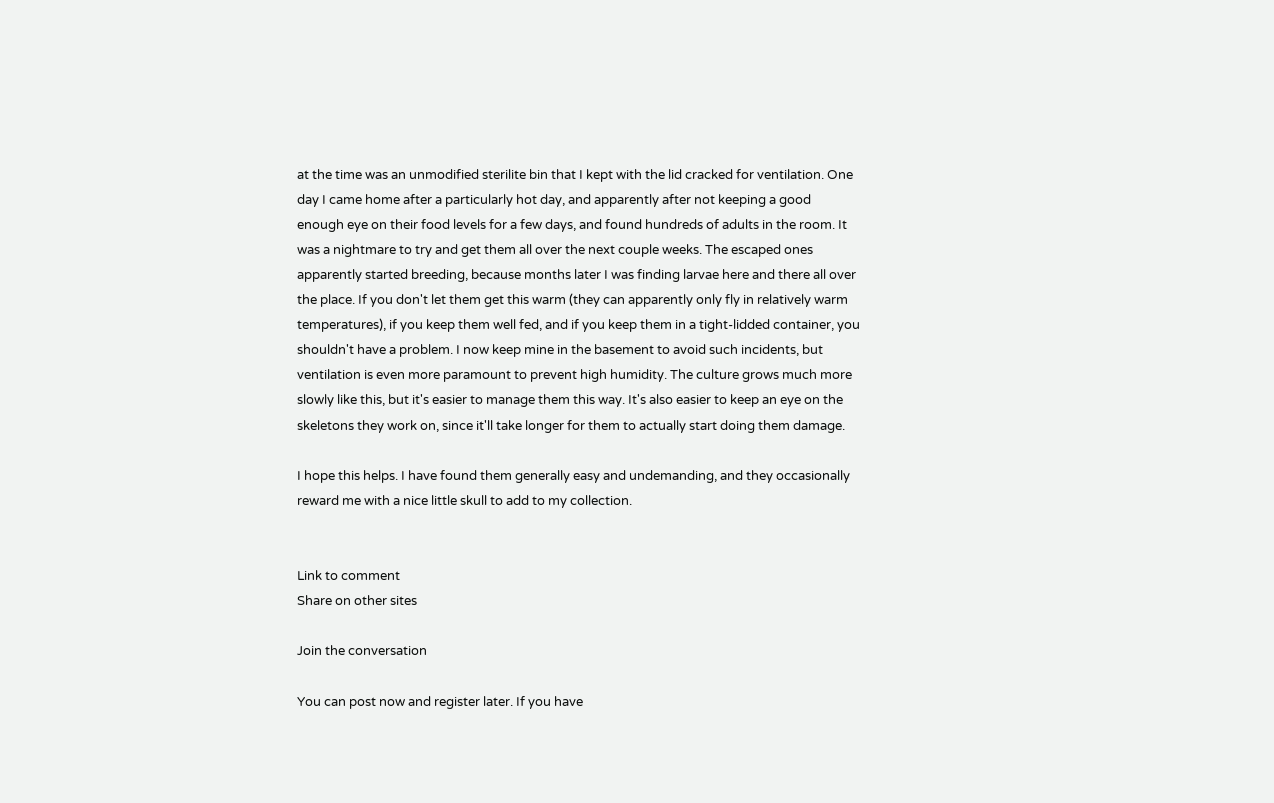at the time was an unmodified sterilite bin that I kept with the lid cracked for ventilation. One day I came home after a particularly hot day, and apparently after not keeping a good enough eye on their food levels for a few days, and found hundreds of adults in the room. It was a nightmare to try and get them all over the next couple weeks. The escaped ones apparently started breeding, because months later I was finding larvae here and there all over the place. If you don't let them get this warm (they can apparently only fly in relatively warm temperatures), if you keep them well fed, and if you keep them in a tight-lidded container, you shouldn't have a problem. I now keep mine in the basement to avoid such incidents, but ventilation is even more paramount to prevent high humidity. The culture grows much more slowly like this, but it's easier to manage them this way. It's also easier to keep an eye on the skeletons they work on, since it'll take longer for them to actually start doing them damage.

I hope this helps. I have found them generally easy and undemanding, and they occasionally reward me with a nice little skull to add to my collection.


Link to comment
Share on other sites

Join the conversation

You can post now and register later. If you have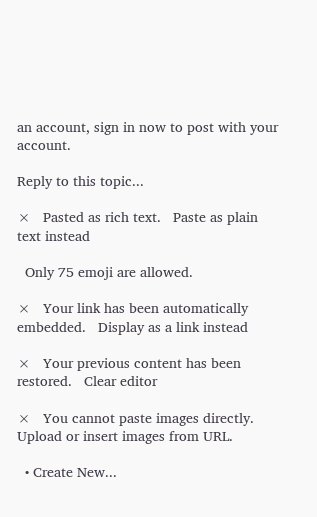an account, sign in now to post with your account.

Reply to this topic...

×   Pasted as rich text.   Paste as plain text instead

  Only 75 emoji are allowed.

×   Your link has been automatically embedded.   Display as a link instead

×   Your previous content has been restored.   Clear editor

×   You cannot paste images directly. Upload or insert images from URL.

  • Create New...